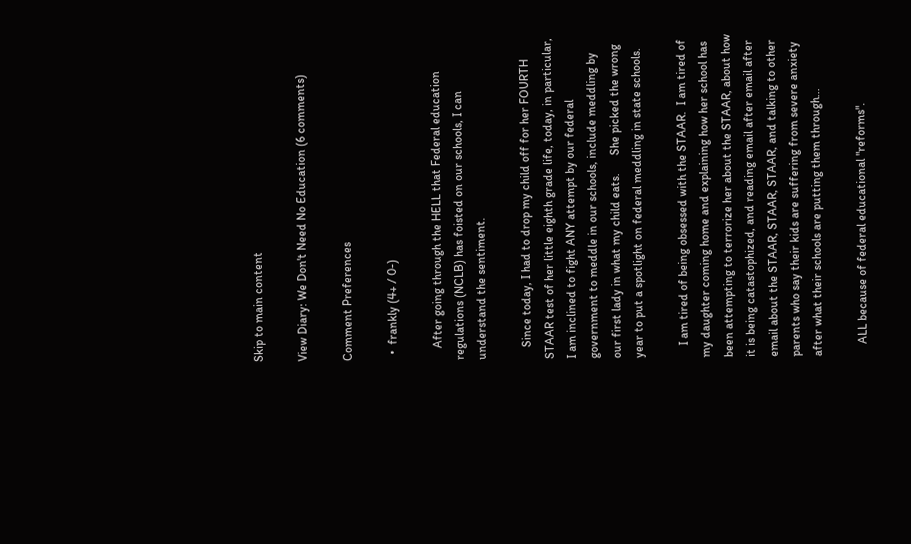Skip to main content

View Diary: We Don't Need No Education (6 comments)

Comment Preferences

  •  frankly (4+ / 0-)

    After going through the HELL that Federal education regulations (NCLB) has foisted on our schools, I can understand the sentiment.

    Since today, I had to drop my child off for her FOURTH STAAR test of her little eighth grade life, today, in particular, I am inclined to fight ANY attempt by our federal government to meddle in our schools, include meddling by our first lady in what my child eats.      She picked the wrong year to put a spotlight on federal meddling in state schools.

    I am tired of being obsessed with the STAAR.  I am tired of my daughter coming home and explaining how her school has been attempting to terrorize her about the STAAR, about how it is being catastophized, and reading email after email after email about the STAAR, STAAR, STAAR, and talking to other parents who say their kids are suffering from severe anxiety after what their schools are putting them through...

    ALL because of federal educational "reforms".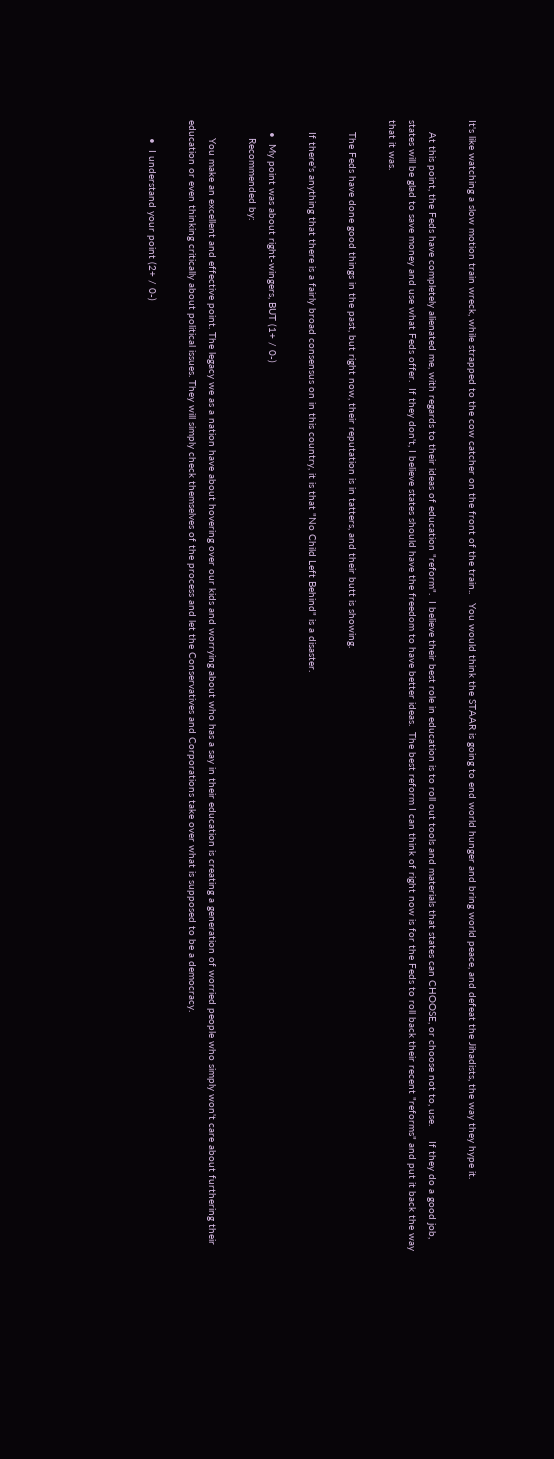It's like watching a slow motion train wreck, while strapped to the cow catcher on the front of the train..   You would think the STAAR is going to end world hunger and bring world peace, and defeat the Jihadists, the way they hype it.

    At this point, the Feds have completely alienated me, with regards to their ideas of education "reform".  I believe their best role in education is to roll out tools and materials that states can CHOOSE, or choose not to, use.     If they do a good job, states will be glad to save money and use what Feds offer.  If they don't, I believe states should have the freedom to have better ideas.  The best reform I can think of right now is for the Feds to roll back their recent "reforms" and put it back the way that it was.

    The Feds have done good things in the past, but right now, their reputation is in tatters, and their butt is showing.

    If there's anything that there is a fairly broad consensus on in this country, it is that "No Child Left Behind" is a disaster.

    •  My point was about right-wingers, BUT (1+ / 0-)
      Recommended by:

      You make an excellent and effective point. The legacy we as a nation have about hovering over our kids and worrying about who has a say in their education is creating a generation of worried people who simply won't care about furthering their education or even thinking critically about political issues. They will simply check themselves of the process and let the Conservatives and Corporations take over what is supposed to be a democracy.

      •  I understand your point (2+ / 0-)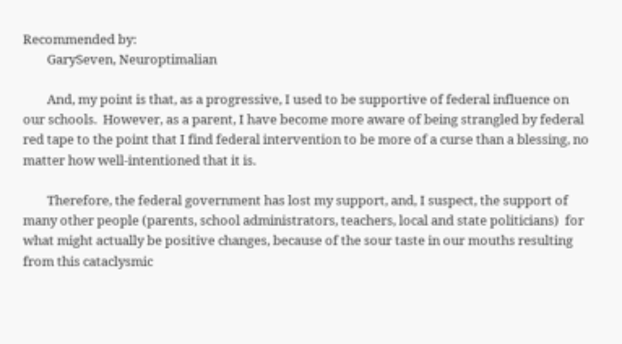Recommended by:
        GarySeven, Neuroptimalian

        And, my point is that, as a progressive, I used to be supportive of federal influence on our schools.  However, as a parent, I have become more aware of being strangled by federal red tape to the point that I find federal intervention to be more of a curse than a blessing, no matter how well-intentioned that it is.

        Therefore, the federal government has lost my support, and, I suspect, the support of many other people (parents, school administrators, teachers, local and state politicians)  for what might actually be positive changes, because of the sour taste in our mouths resulting from this cataclysmic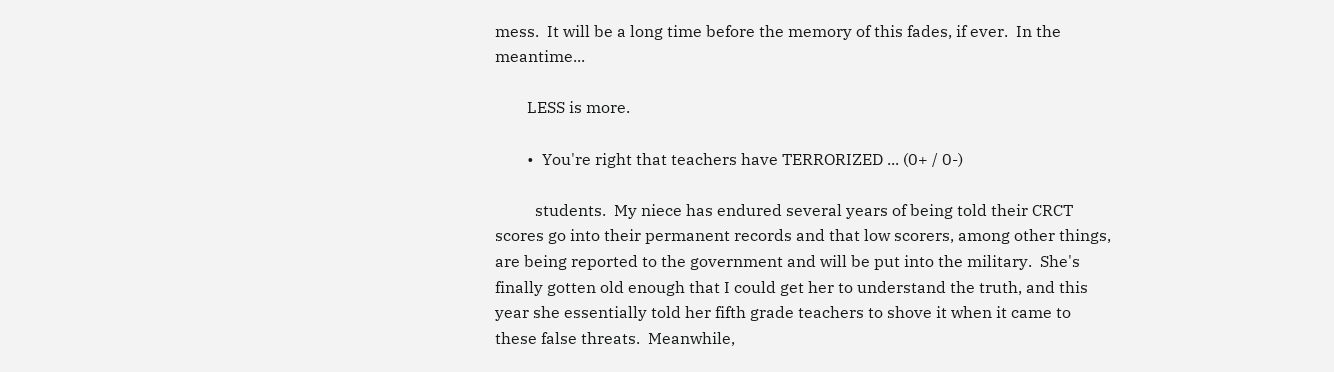mess.  It will be a long time before the memory of this fades, if ever.  In the meantime...

        LESS is more.

        •  You're right that teachers have TERRORIZED ... (0+ / 0-)

          students.  My niece has endured several years of being told their CRCT scores go into their permanent records and that low scorers, among other things, are being reported to the government and will be put into the military.  She's finally gotten old enough that I could get her to understand the truth, and this year she essentially told her fifth grade teachers to shove it when it came to these false threats.  Meanwhile,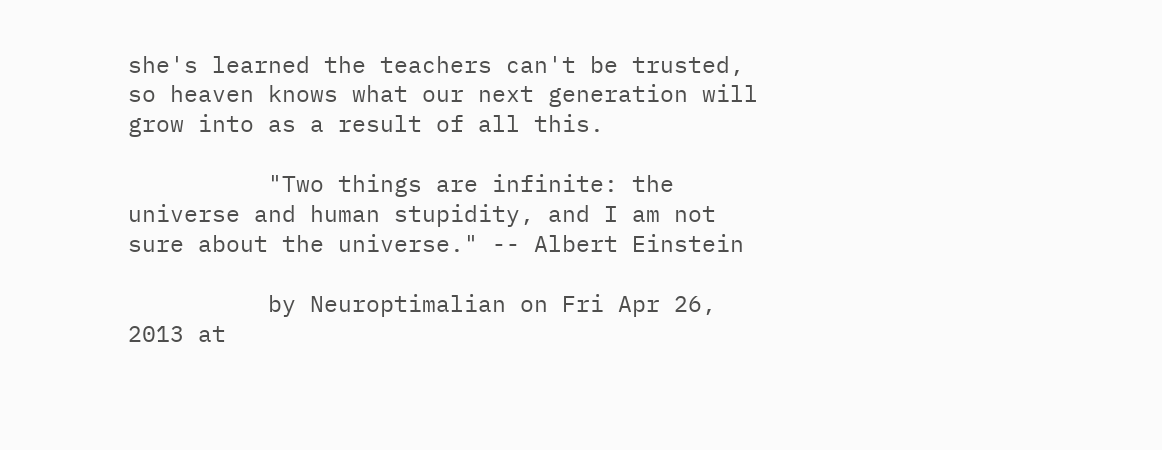she's learned the teachers can't be trusted, so heaven knows what our next generation will grow into as a result of all this.

          "Two things are infinite: the universe and human stupidity, and I am not sure about the universe." -- Albert Einstein

          by Neuroptimalian on Fri Apr 26, 2013 at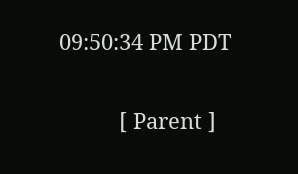09:50:34 PM PDT

          [ Parent ]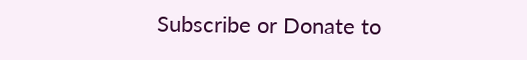Subscribe or Donate to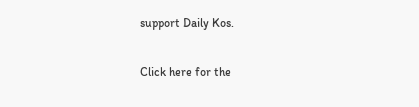support Daily Kos.

Click here for the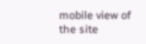mobile view of the site